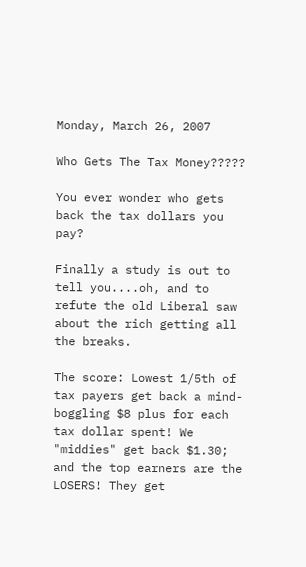Monday, March 26, 2007

Who Gets The Tax Money?????

You ever wonder who gets back the tax dollars you pay?

Finally a study is out to tell you....oh, and to refute the old Liberal saw about the rich getting all the breaks.

The score: Lowest 1/5th of tax payers get back a mind-boggling $8 plus for each tax dollar spent! We "middies" get back $1.30; and the top earners are the LOSERS! They get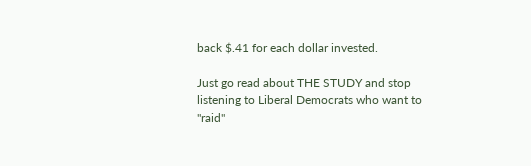back $.41 for each dollar invested.

Just go read about THE STUDY and stop listening to Liberal Democrats who want to "raid"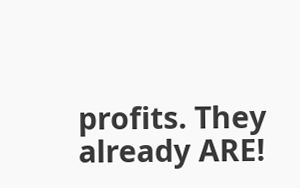profits. They already ARE!